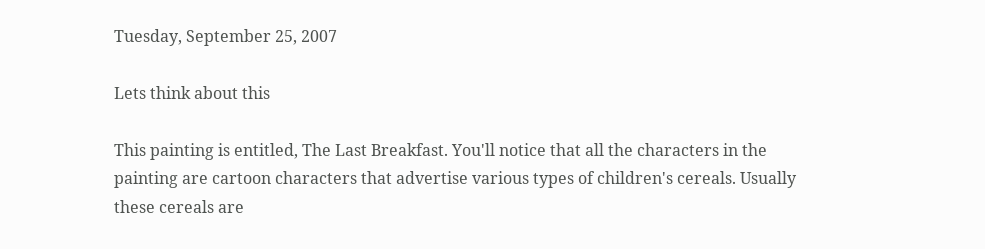Tuesday, September 25, 2007

Lets think about this

This painting is entitled, The Last Breakfast. You'll notice that all the characters in the painting are cartoon characters that advertise various types of children's cereals. Usually these cereals are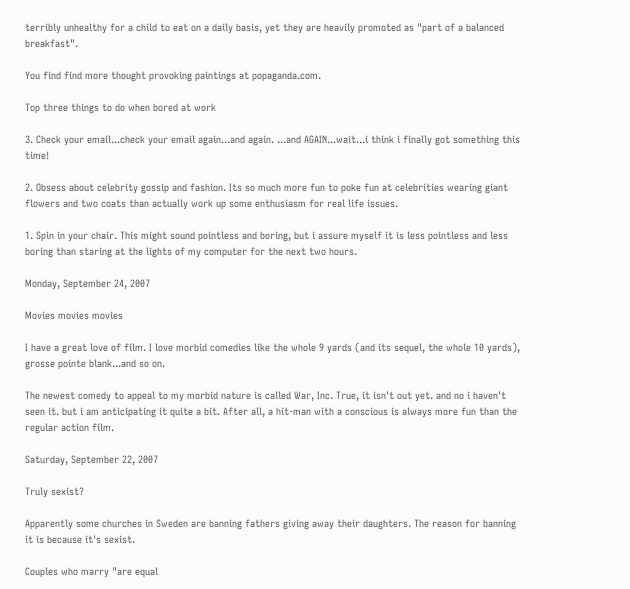terribly unhealthy for a child to eat on a daily basis, yet they are heavily promoted as "part of a balanced breakfast".

You find find more thought provoking paintings at popaganda.com.

Top three things to do when bored at work

3. Check your email...check your email again...and again. ...and AGAIN...wait...i think i finally got something this time!

2. Obsess about celebrity gossip and fashion. Its so much more fun to poke fun at celebrities wearing giant flowers and two coats than actually work up some enthusiasm for real life issues.

1. Spin in your chair. This might sound pointless and boring, but i assure myself it is less pointless and less boring than staring at the lights of my computer for the next two hours.

Monday, September 24, 2007

Movies movies movies

I have a great love of film. I love morbid comedies like the whole 9 yards (and its sequel, the whole 10 yards), grosse pointe blank...and so on.

The newest comedy to appeal to my morbid nature is called War, Inc. True, it isn't out yet. and no i haven't seen it. but i am anticipating it quite a bit. After all, a hit-man with a conscious is always more fun than the regular action film.

Saturday, September 22, 2007

Truly sexist?

Apparently some churches in Sweden are banning fathers giving away their daughters. The reason for banning it is because it's sexist.

Couples who marry "are equal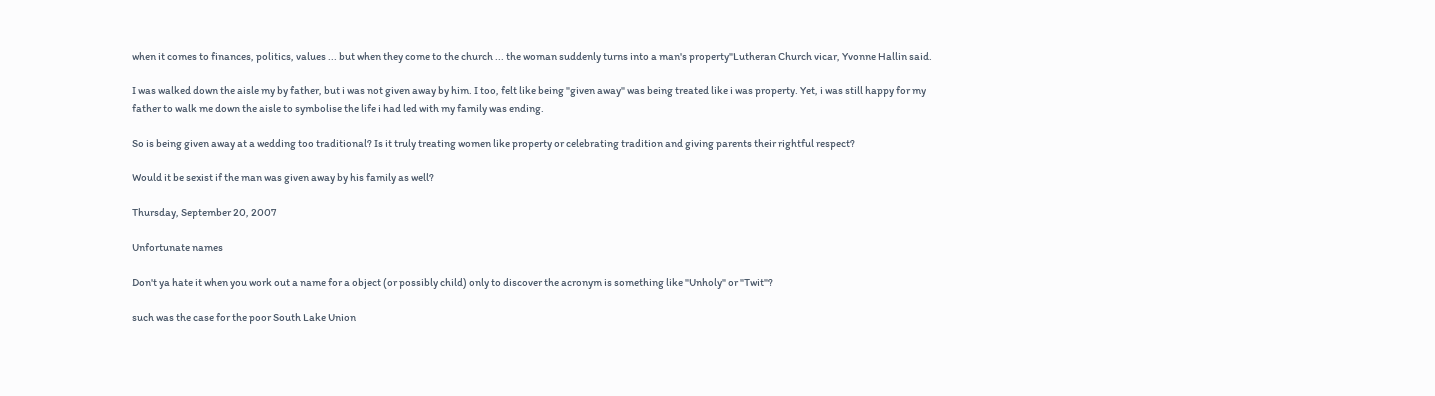when it comes to finances, politics, values ... but when they come to the church ... the woman suddenly turns into a man's property"Lutheran Church vicar, Yvonne Hallin said.

I was walked down the aisle my by father, but i was not given away by him. I too, felt like being "given away" was being treated like i was property. Yet, i was still happy for my father to walk me down the aisle to symbolise the life i had led with my family was ending.

So is being given away at a wedding too traditional? Is it truly treating women like property or celebrating tradition and giving parents their rightful respect?

Would it be sexist if the man was given away by his family as well?

Thursday, September 20, 2007

Unfortunate names

Don't ya hate it when you work out a name for a object (or possibly child) only to discover the acronym is something like "Unholy" or "Twit"?

such was the case for the poor South Lake Union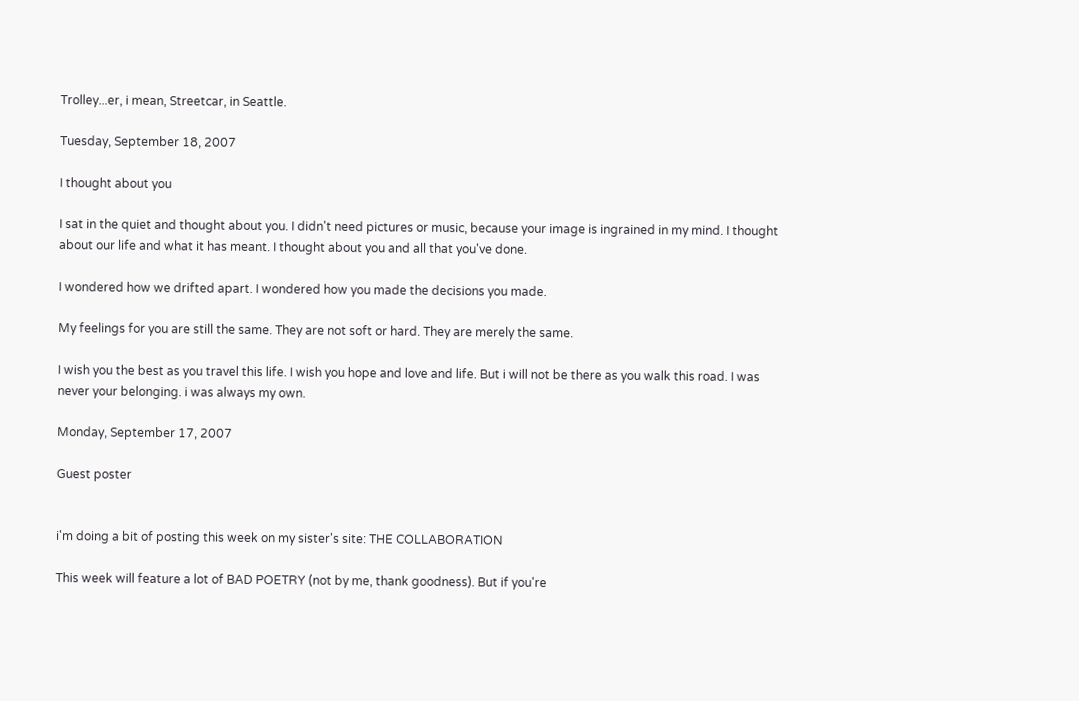Trolley...er, i mean, Streetcar, in Seattle.

Tuesday, September 18, 2007

I thought about you

I sat in the quiet and thought about you. I didn't need pictures or music, because your image is ingrained in my mind. I thought about our life and what it has meant. I thought about you and all that you've done.

I wondered how we drifted apart. I wondered how you made the decisions you made.

My feelings for you are still the same. They are not soft or hard. They are merely the same.

I wish you the best as you travel this life. I wish you hope and love and life. But i will not be there as you walk this road. I was never your belonging. i was always my own.

Monday, September 17, 2007

Guest poster


i'm doing a bit of posting this week on my sister's site: THE COLLABORATION

This week will feature a lot of BAD POETRY (not by me, thank goodness). But if you're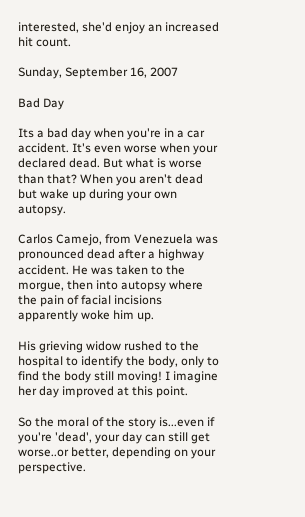interested, she'd enjoy an increased hit count.

Sunday, September 16, 2007

Bad Day

Its a bad day when you're in a car accident. It's even worse when your declared dead. But what is worse than that? When you aren't dead but wake up during your own autopsy.

Carlos Camejo, from Venezuela was pronounced dead after a highway accident. He was taken to the morgue, then into autopsy where the pain of facial incisions apparently woke him up.

His grieving widow rushed to the hospital to identify the body, only to find the body still moving! I imagine her day improved at this point.

So the moral of the story is...even if you're 'dead', your day can still get worse..or better, depending on your perspective.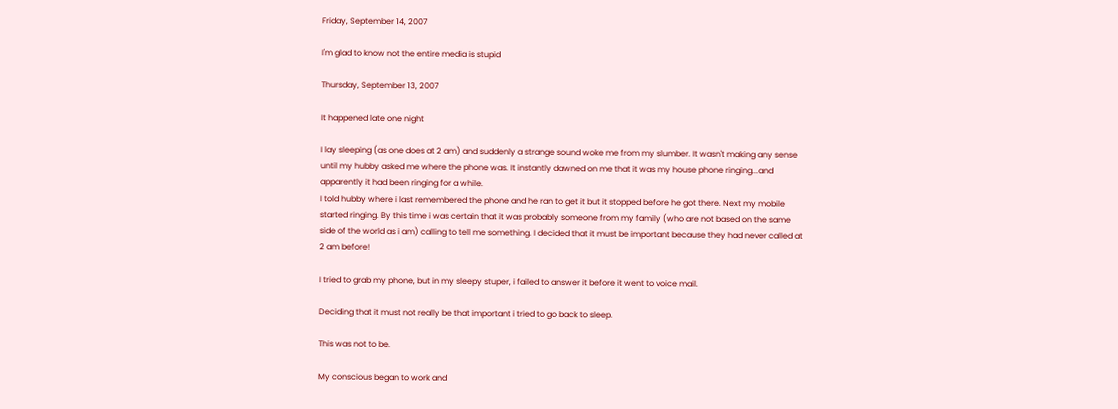Friday, September 14, 2007

I'm glad to know not the entire media is stupid

Thursday, September 13, 2007

It happened late one night

I lay sleeping (as one does at 2 am) and suddenly a strange sound woke me from my slumber. It wasn't making any sense until my hubby asked me where the phone was. It instantly dawned on me that it was my house phone ringing...and apparently it had been ringing for a while.
I told hubby where i last remembered the phone and he ran to get it but it stopped before he got there. Next my mobile started ringing. By this time i was certain that it was probably someone from my family (who are not based on the same side of the world as i am) calling to tell me something. I decided that it must be important because they had never called at 2 am before!

I tried to grab my phone, but in my sleepy stuper, i failed to answer it before it went to voice mail.

Deciding that it must not really be that important i tried to go back to sleep.

This was not to be.

My conscious began to work and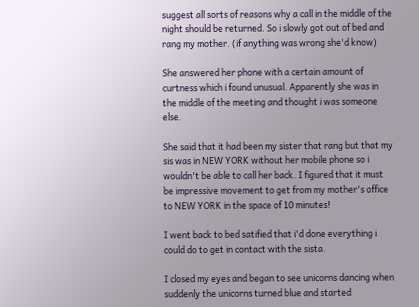suggest all sorts of reasons why a call in the middle of the night should be returned. So i slowly got out of bed and rang my mother. (if anything was wrong she'd know)

She answered her phone with a certain amount of curtness which i found unusual. Apparently she was in the middle of the meeting and thought i was someone else.

She said that it had been my sister that rang but that my sis was in NEW YORK without her mobile phone so i wouldn't be able to call her back. I figured that it must be impressive movement to get from my mother's office to NEW YORK in the space of 10 minutes!

I went back to bed satified that i'd done everything i could do to get in contact with the sista.

I closed my eyes and began to see unicorns dancing when suddenly the unicorns turned blue and started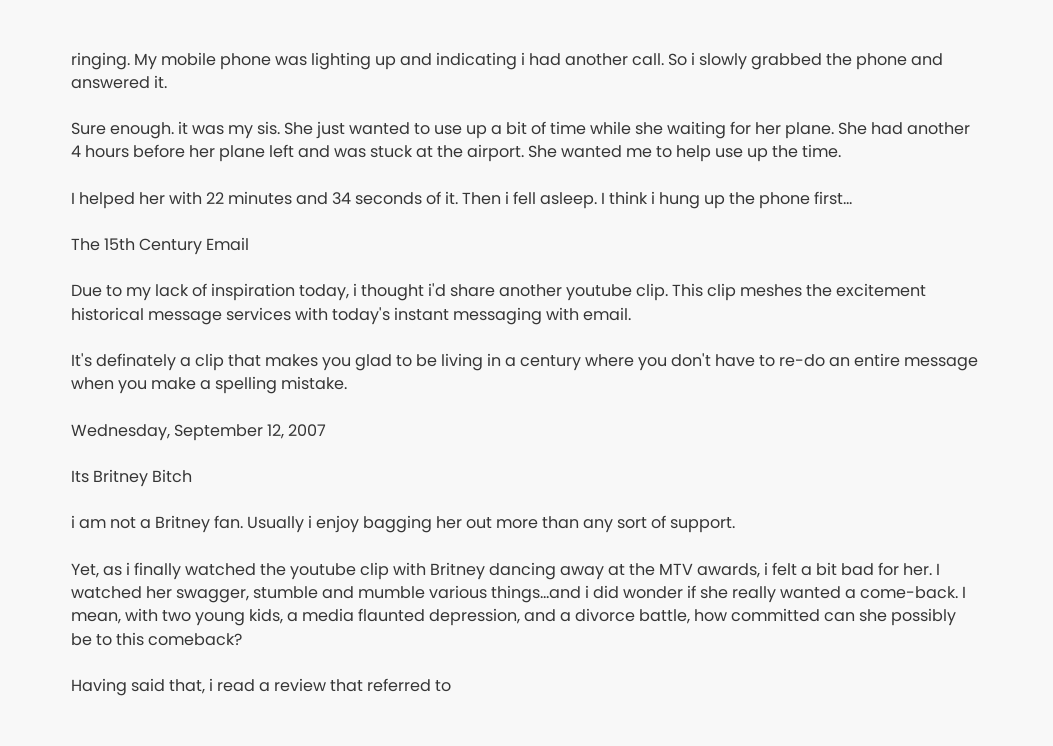ringing. My mobile phone was lighting up and indicating i had another call. So i slowly grabbed the phone and answered it.

Sure enough. it was my sis. She just wanted to use up a bit of time while she waiting for her plane. She had another 4 hours before her plane left and was stuck at the airport. She wanted me to help use up the time.

I helped her with 22 minutes and 34 seconds of it. Then i fell asleep. I think i hung up the phone first...

The 15th Century Email

Due to my lack of inspiration today, i thought i'd share another youtube clip. This clip meshes the excitement historical message services with today's instant messaging with email.

It's definately a clip that makes you glad to be living in a century where you don't have to re-do an entire message when you make a spelling mistake.

Wednesday, September 12, 2007

Its Britney Bitch

i am not a Britney fan. Usually i enjoy bagging her out more than any sort of support.

Yet, as i finally watched the youtube clip with Britney dancing away at the MTV awards, i felt a bit bad for her. I watched her swagger, stumble and mumble various things...and i did wonder if she really wanted a come-back. I mean, with two young kids, a media flaunted depression, and a divorce battle, how committed can she possibly be to this comeback?

Having said that, i read a review that referred to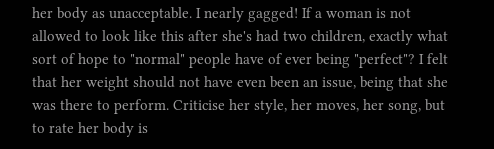her body as unacceptable. I nearly gagged! If a woman is not allowed to look like this after she's had two children, exactly what sort of hope to "normal" people have of ever being "perfect"? I felt that her weight should not have even been an issue, being that she was there to perform. Criticise her style, her moves, her song, but to rate her body is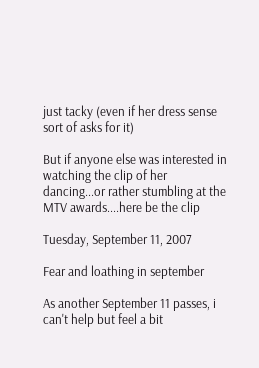just tacky (even if her dress sense sort of asks for it)

But if anyone else was interested in watching the clip of her dancing...or rather stumbling at the MTV awards....here be the clip

Tuesday, September 11, 2007

Fear and loathing in september

As another September 11 passes, i can't help but feel a bit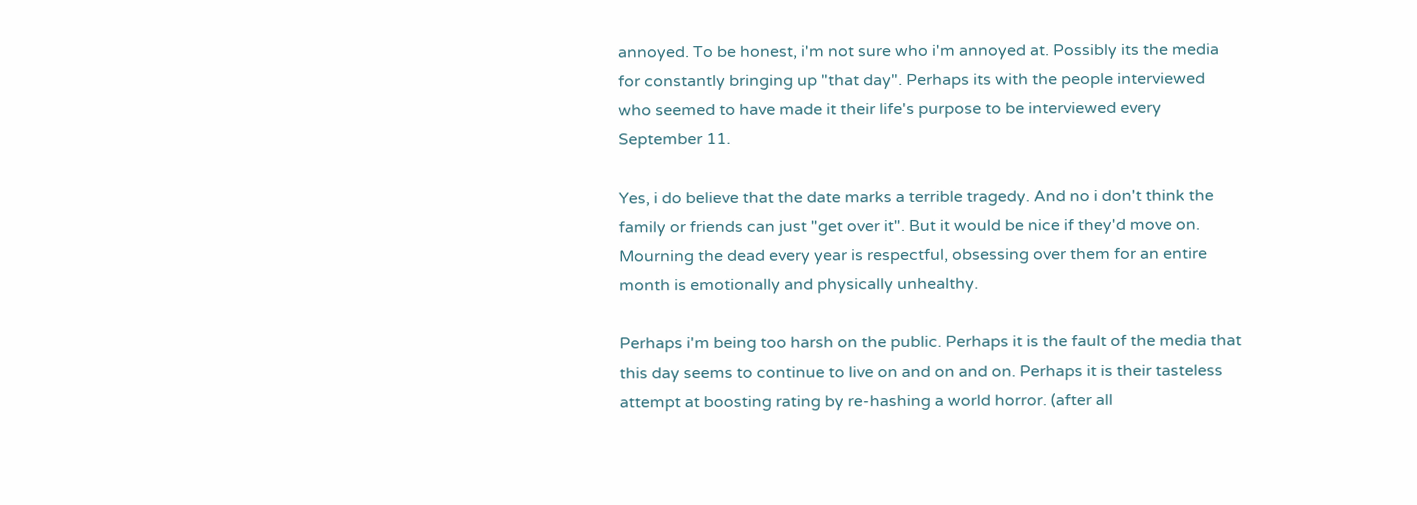annoyed. To be honest, i'm not sure who i'm annoyed at. Possibly its the media for constantly bringing up "that day". Perhaps its with the people interviewed who seemed to have made it their life's purpose to be interviewed every September 11.

Yes, i do believe that the date marks a terrible tragedy. And no i don't think the family or friends can just "get over it". But it would be nice if they'd move on. Mourning the dead every year is respectful, obsessing over them for an entire month is emotionally and physically unhealthy.

Perhaps i'm being too harsh on the public. Perhaps it is the fault of the media that this day seems to continue to live on and on and on. Perhaps it is their tasteless attempt at boosting rating by re-hashing a world horror. (after all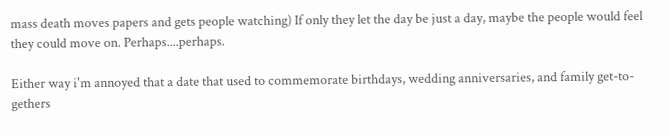mass death moves papers and gets people watching) If only they let the day be just a day, maybe the people would feel they could move on. Perhaps....perhaps.

Either way i'm annoyed that a date that used to commemorate birthdays, wedding anniversaries, and family get-to-gethers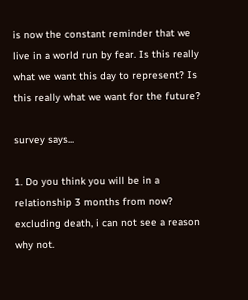is now the constant reminder that we live in a world run by fear. Is this really what we want this day to represent? Is this really what we want for the future?

survey says...

1. Do you think you will be in a relationship 3 months from now?
excluding death, i can not see a reason why not.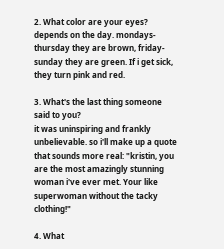2. What color are your eyes?
depends on the day. mondays-thursday they are brown, friday-sunday they are green. If i get sick, they turn pink and red.

3. What's the last thing someone said to you?
it was uninspiring and frankly unbelievable. so i'll make up a quote that sounds more real: "kristin, you are the most amazingly stunning woman i've ever met. Your like superwoman without the tacky clothing!"

4. What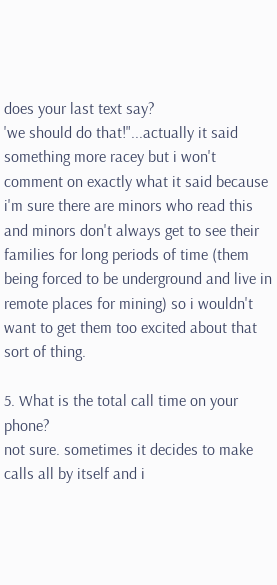does your last text say?
'we should do that!"...actually it said something more racey but i won't comment on exactly what it said because i'm sure there are minors who read this and minors don't always get to see their families for long periods of time (them being forced to be underground and live in remote places for mining) so i wouldn't want to get them too excited about that sort of thing.

5. What is the total call time on your phone?
not sure. sometimes it decides to make calls all by itself and i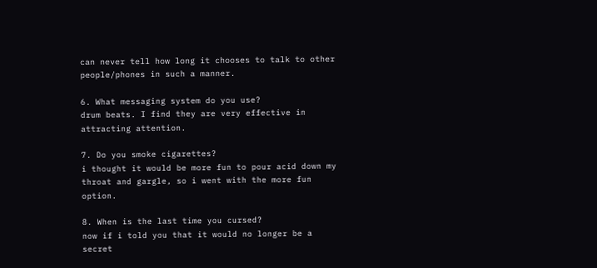can never tell how long it chooses to talk to other people/phones in such a manner.

6. What messaging system do you use?
drum beats. I find they are very effective in attracting attention.

7. Do you smoke cigarettes?
i thought it would be more fun to pour acid down my throat and gargle, so i went with the more fun option.

8. When is the last time you cursed?
now if i told you that it would no longer be a secret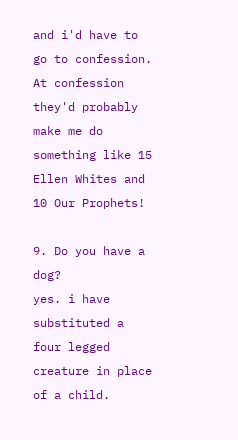and i'd have to go to confession. At confession they'd probably make me do something like 15 Ellen Whites and 10 Our Prophets!

9. Do you have a dog?
yes. i have substituted a four legged creature in place of a child.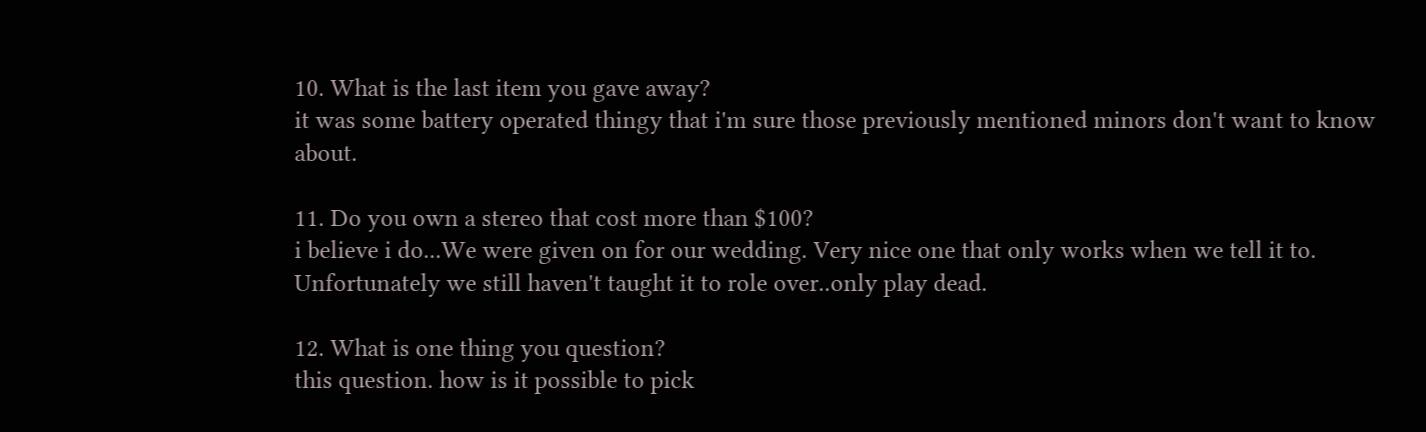10. What is the last item you gave away?
it was some battery operated thingy that i'm sure those previously mentioned minors don't want to know about.

11. Do you own a stereo that cost more than $100?
i believe i do...We were given on for our wedding. Very nice one that only works when we tell it to. Unfortunately we still haven't taught it to role over..only play dead.

12. What is one thing you question?
this question. how is it possible to pick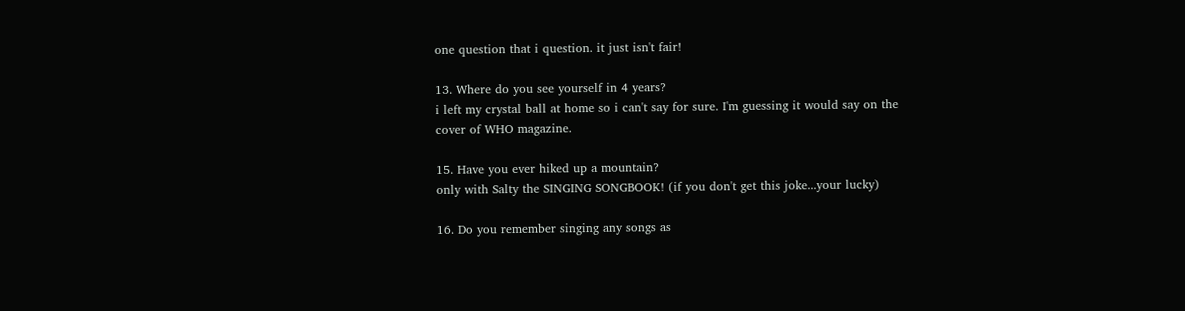one question that i question. it just isn't fair!

13. Where do you see yourself in 4 years?
i left my crystal ball at home so i can't say for sure. I'm guessing it would say on the cover of WHO magazine.

15. Have you ever hiked up a mountain?
only with Salty the SINGING SONGBOOK! (if you don't get this joke...your lucky)

16. Do you remember singing any songs as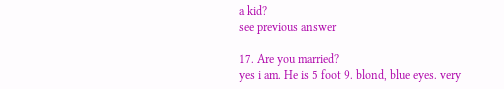a kid?
see previous answer

17. Are you married?
yes i am. He is 5 foot 9. blond, blue eyes. very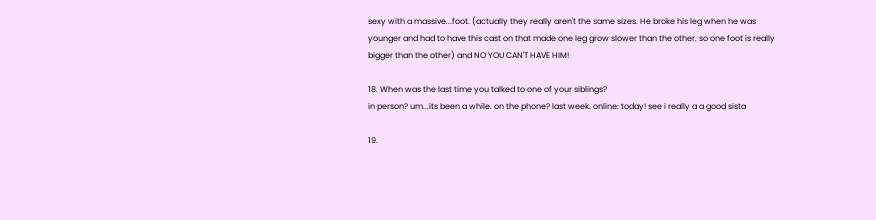sexy with a massive...foot. (actually they really aren't the same sizes. He broke his leg when he was younger and had to have this cast on that made one leg grow slower than the other. so one foot is really bigger than the other) and NO YOU CAN'T HAVE HIM!

18. When was the last time you talked to one of your siblings?
in person? um...its been a while. on the phone? last week. online: today! see i really a a good sista

19.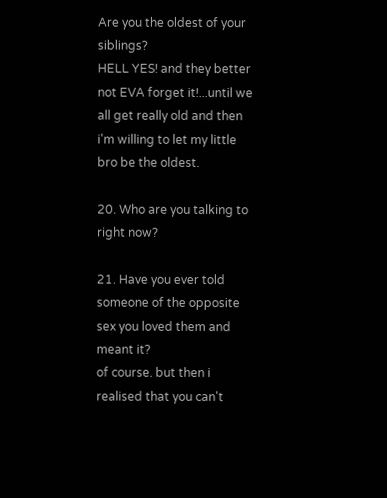Are you the oldest of your siblings?
HELL YES! and they better not EVA forget it!...until we all get really old and then i'm willing to let my little bro be the oldest.

20. Who are you talking to right now?

21. Have you ever told someone of the opposite sex you loved them and meant it?
of course. but then i realised that you can't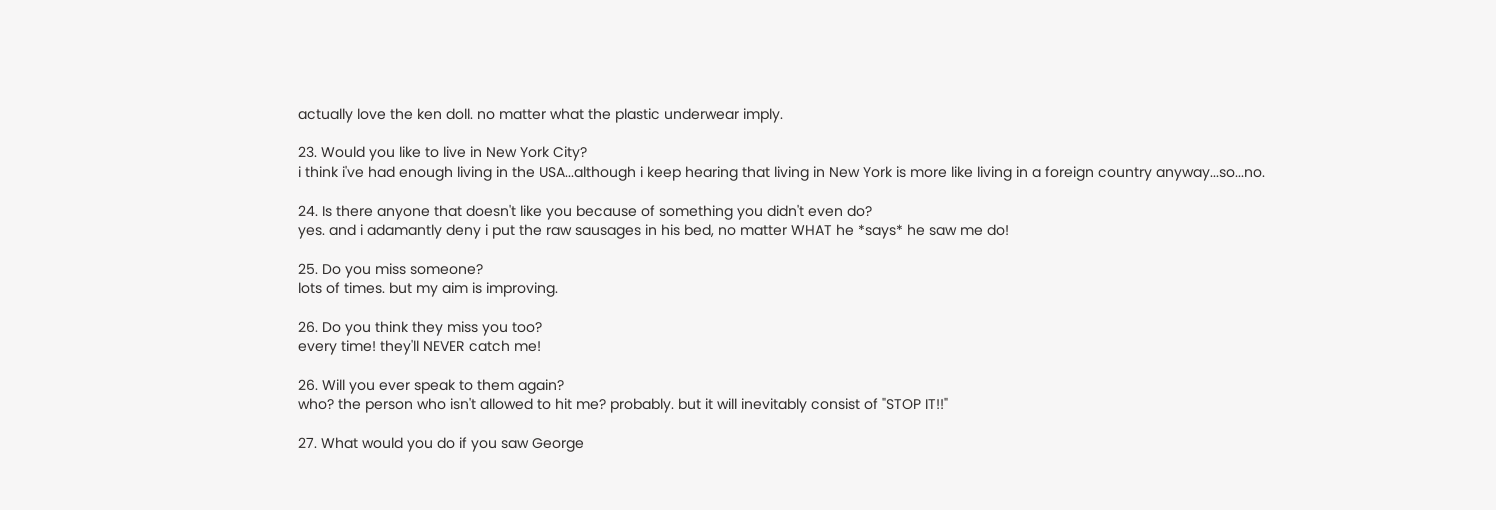actually love the ken doll. no matter what the plastic underwear imply.

23. Would you like to live in New York City?
i think i've had enough living in the USA...although i keep hearing that living in New York is more like living in a foreign country anyway...so...no.

24. Is there anyone that doesn't like you because of something you didn't even do?
yes. and i adamantly deny i put the raw sausages in his bed, no matter WHAT he *says* he saw me do!

25. Do you miss someone?
lots of times. but my aim is improving.

26. Do you think they miss you too?
every time! they'll NEVER catch me!

26. Will you ever speak to them again?
who? the person who isn't allowed to hit me? probably. but it will inevitably consist of "STOP IT!!"

27. What would you do if you saw George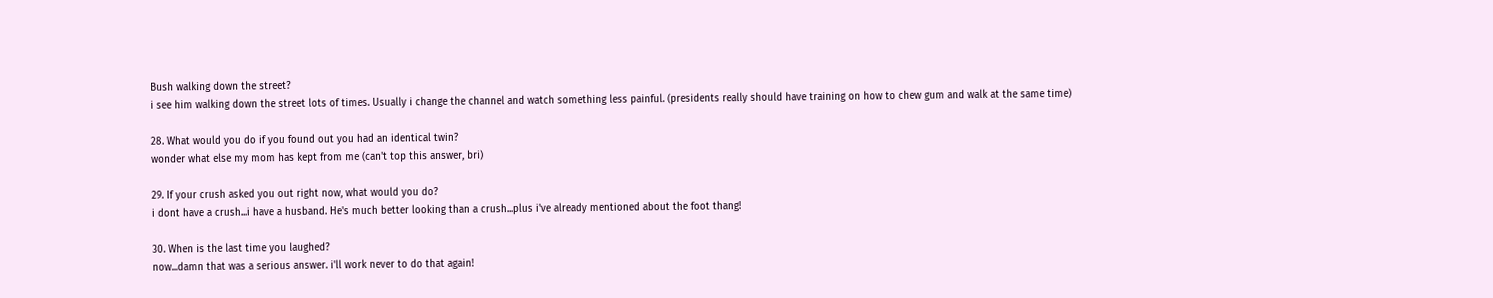Bush walking down the street?
i see him walking down the street lots of times. Usually i change the channel and watch something less painful. (presidents really should have training on how to chew gum and walk at the same time)

28. What would you do if you found out you had an identical twin?
wonder what else my mom has kept from me (can't top this answer, bri)

29. If your crush asked you out right now, what would you do?
i dont have a crush...i have a husband. He's much better looking than a crush...plus i've already mentioned about the foot thang!

30. When is the last time you laughed?
now...damn that was a serious answer. i'll work never to do that again!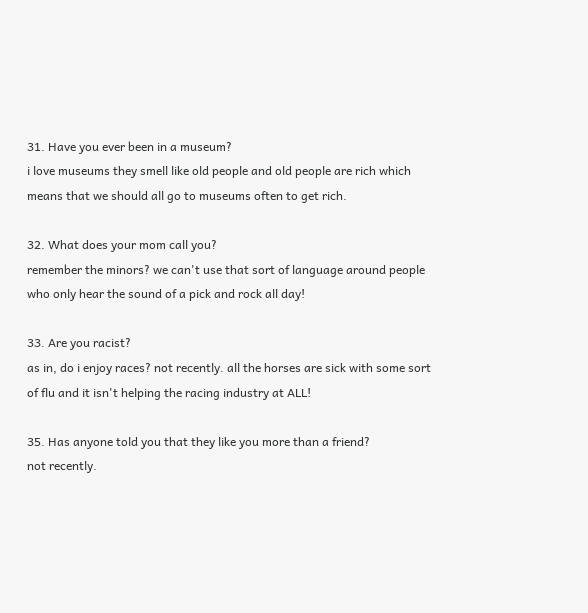31. Have you ever been in a museum?
i love museums they smell like old people and old people are rich which means that we should all go to museums often to get rich.

32. What does your mom call you?
remember the minors? we can't use that sort of language around people who only hear the sound of a pick and rock all day!

33. Are you racist?
as in, do i enjoy races? not recently. all the horses are sick with some sort of flu and it isn't helping the racing industry at ALL!

35. Has anyone told you that they like you more than a friend?
not recently.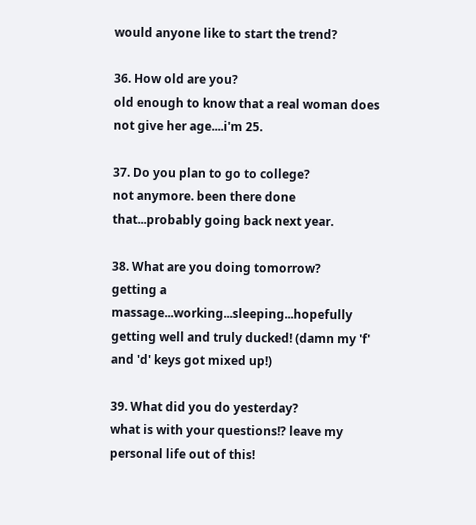would anyone like to start the trend?

36. How old are you?
old enough to know that a real woman does not give her age....i'm 25.

37. Do you plan to go to college?
not anymore. been there done that...probably going back next year.

38. What are you doing tomorrow?
getting a massage...working...sleeping...hopefully getting well and truly ducked! (damn my 'f' and 'd' keys got mixed up!)

39. What did you do yesterday?
what is with your questions!? leave my personal life out of this!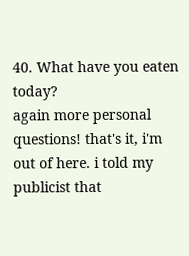40. What have you eaten today?
again more personal questions! that's it, i'm out of here. i told my publicist that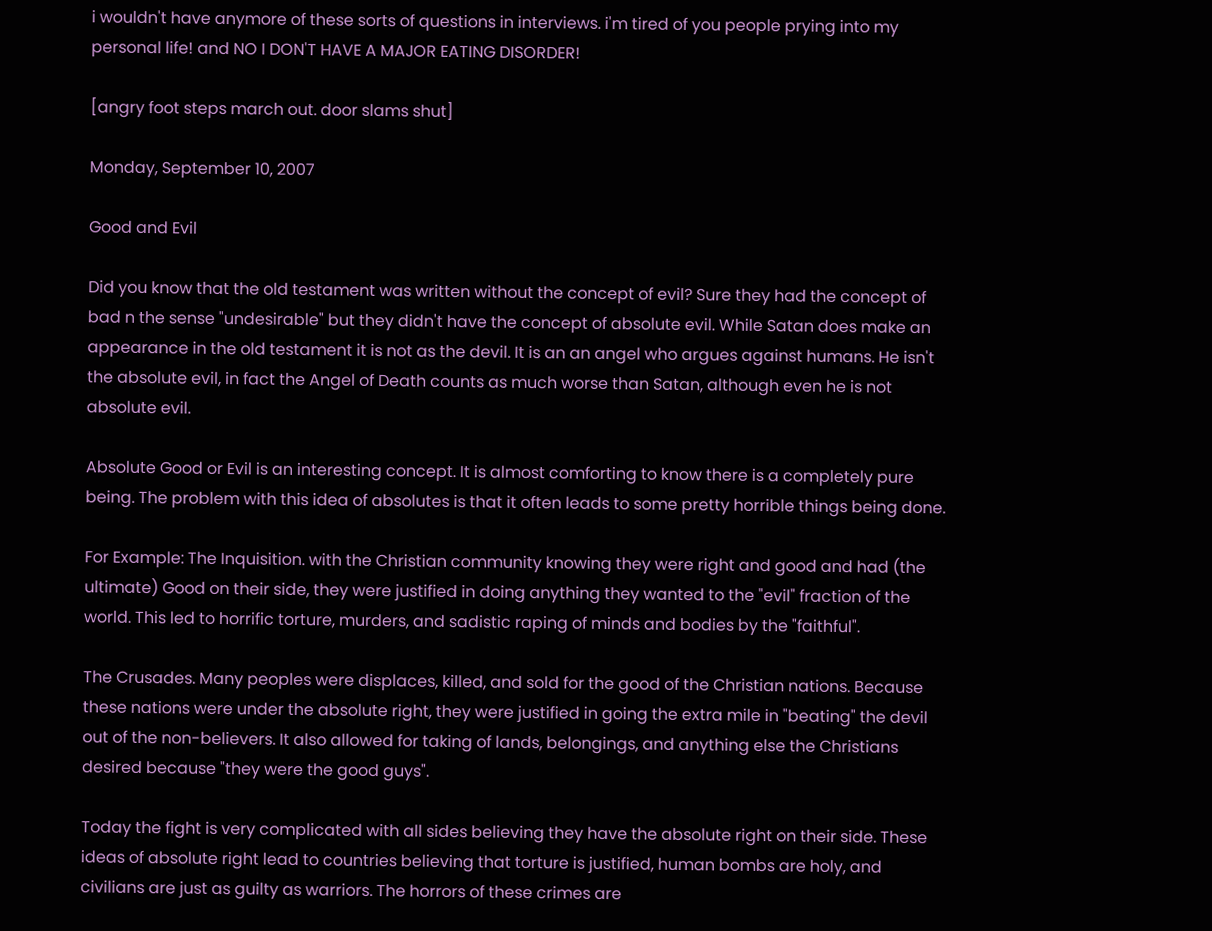i wouldn't have anymore of these sorts of questions in interviews. i'm tired of you people prying into my personal life! and NO I DON'T HAVE A MAJOR EATING DISORDER!

[angry foot steps march out. door slams shut]

Monday, September 10, 2007

Good and Evil

Did you know that the old testament was written without the concept of evil? Sure they had the concept of bad n the sense "undesirable" but they didn't have the concept of absolute evil. While Satan does make an appearance in the old testament it is not as the devil. It is an an angel who argues against humans. He isn't the absolute evil, in fact the Angel of Death counts as much worse than Satan, although even he is not absolute evil.

Absolute Good or Evil is an interesting concept. It is almost comforting to know there is a completely pure being. The problem with this idea of absolutes is that it often leads to some pretty horrible things being done.

For Example: The Inquisition. with the Christian community knowing they were right and good and had (the ultimate) Good on their side, they were justified in doing anything they wanted to the "evil" fraction of the world. This led to horrific torture, murders, and sadistic raping of minds and bodies by the "faithful".

The Crusades. Many peoples were displaces, killed, and sold for the good of the Christian nations. Because these nations were under the absolute right, they were justified in going the extra mile in "beating" the devil out of the non-believers. It also allowed for taking of lands, belongings, and anything else the Christians desired because "they were the good guys".

Today the fight is very complicated with all sides believing they have the absolute right on their side. These ideas of absolute right lead to countries believing that torture is justified, human bombs are holy, and civilians are just as guilty as warriors. The horrors of these crimes are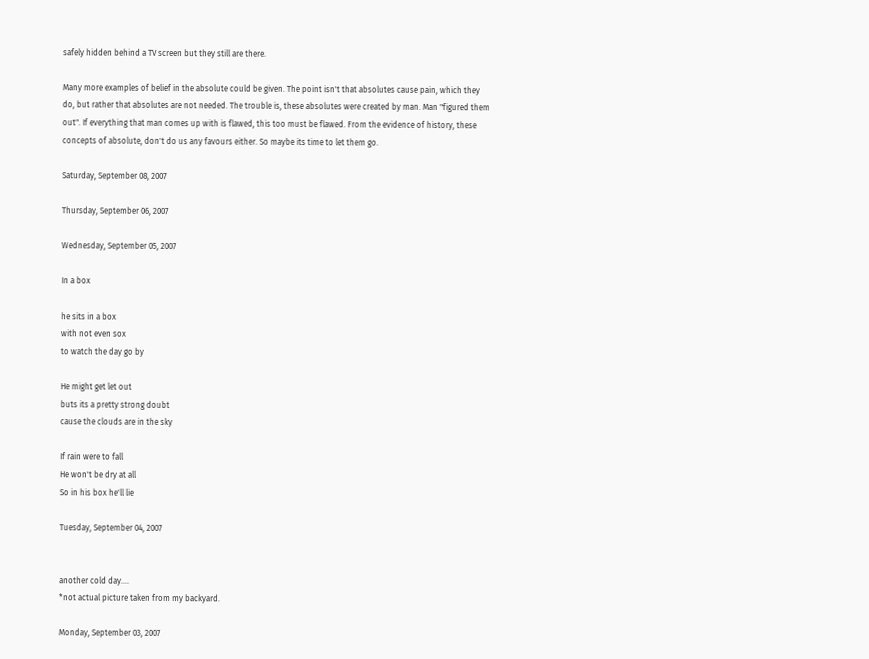safely hidden behind a TV screen but they still are there.

Many more examples of belief in the absolute could be given. The point isn't that absolutes cause pain, which they do, but rather that absolutes are not needed. The trouble is, these absolutes were created by man. Man "figured them out". If everything that man comes up with is flawed, this too must be flawed. From the evidence of history, these concepts of absolute, don't do us any favours either. So maybe its time to let them go.

Saturday, September 08, 2007

Thursday, September 06, 2007

Wednesday, September 05, 2007

In a box

he sits in a box
with not even sox
to watch the day go by

He might get let out
buts its a pretty strong doubt
cause the clouds are in the sky

If rain were to fall
He won't be dry at all
So in his box he'll lie

Tuesday, September 04, 2007


another cold day....
*not actual picture taken from my backyard.

Monday, September 03, 2007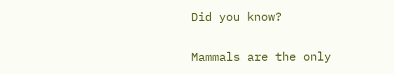Did you know?

Mammals are the only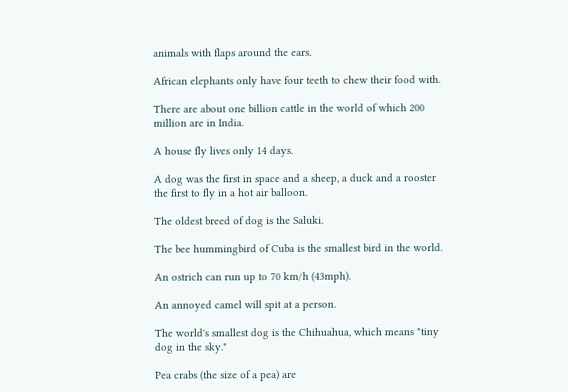animals with flaps around the ears.

African elephants only have four teeth to chew their food with.

There are about one billion cattle in the world of which 200 million are in India.

A house fly lives only 14 days.

A dog was the first in space and a sheep, a duck and a rooster the first to fly in a hot air balloon.

The oldest breed of dog is the Saluki.

The bee hummingbird of Cuba is the smallest bird in the world.

An ostrich can run up to 70 km/h (43mph).

An annoyed camel will spit at a person.

The world's smallest dog is the Chihuahua, which means "tiny dog in the sky."

Pea crabs (the size of a pea) are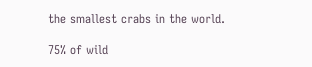the smallest crabs in the world.

75% of wild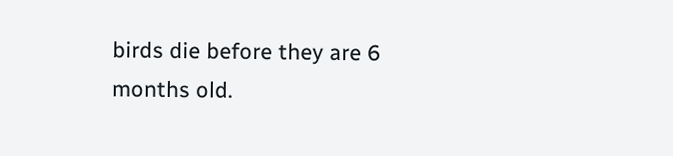birds die before they are 6 months old.